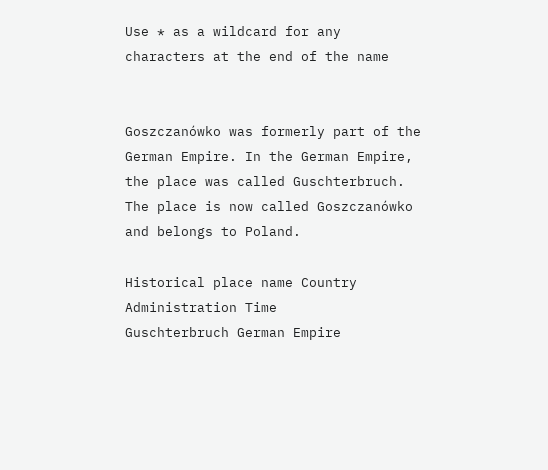Use * as a wildcard for any characters at the end of the name


Goszczanówko was formerly part of the German Empire. In the German Empire, the place was called Guschterbruch.
The place is now called Goszczanówko and belongs to Poland.

Historical place name Country Administration Time
Guschterbruch German Empire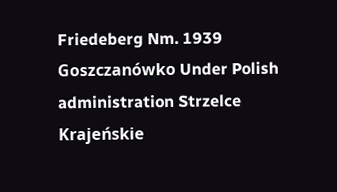Friedeberg Nm. 1939
Goszczanówko Under Polish administration Strzelce Krajeńskie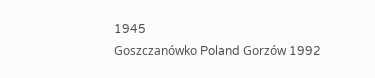1945
Goszczanówko Poland Gorzów 1992